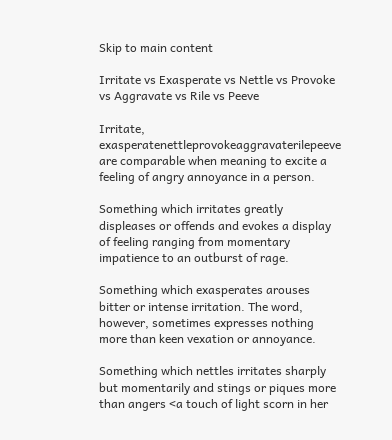Skip to main content

Irritate vs Exasperate vs Nettle vs Provoke vs Aggravate vs Rile vs Peeve

Irritate, exasperatenettleprovokeaggravaterilepeeve are comparable when meaning to excite a feeling of angry annoyance in a person.

Something which irritates greatly displeases or offends and evokes a display of feeling ranging from momentary impatience to an outburst of rage.

Something which exasperates arouses bitter or intense irritation. The word, however, sometimes expresses nothing more than keen vexation or annoyance.

Something which nettles irritates sharply but momentarily and stings or piques more than angers <a touch of light scorn in her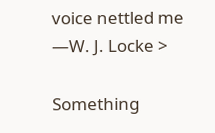voice nettled me —W. J. Locke >

Something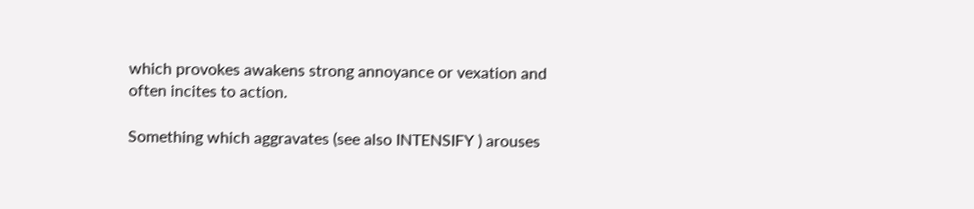which provokes awakens strong annoyance or vexation and often incites to action.

Something which aggravates (see also INTENSIFY ) arouses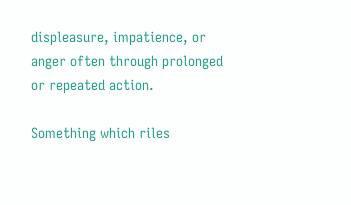displeasure, impatience, or anger often through prolonged or repeated action.

Something which riles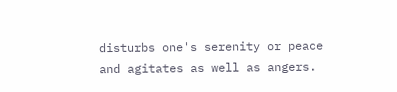disturbs one's serenity or peace and agitates as well as angers.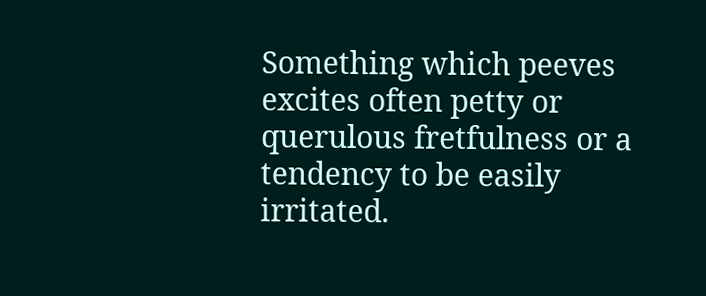Something which peeves excites often petty or querulous fretfulness or a tendency to be easily irritated.